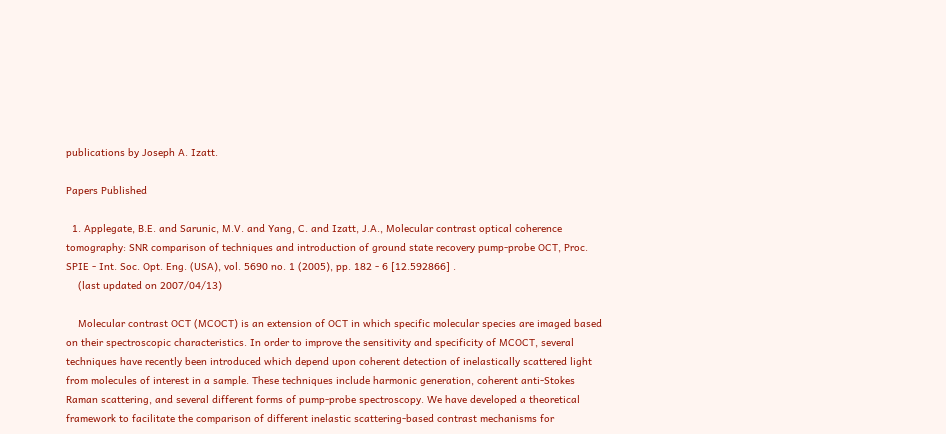publications by Joseph A. Izatt.

Papers Published

  1. Applegate, B.E. and Sarunic, M.V. and Yang, C. and Izatt, J.A., Molecular contrast optical coherence tomography: SNR comparison of techniques and introduction of ground state recovery pump-probe OCT, Proc. SPIE - Int. Soc. Opt. Eng. (USA), vol. 5690 no. 1 (2005), pp. 182 - 6 [12.592866] .
    (last updated on 2007/04/13)

    Molecular contrast OCT (MCOCT) is an extension of OCT in which specific molecular species are imaged based on their spectroscopic characteristics. In order to improve the sensitivity and specificity of MCOCT, several techniques have recently been introduced which depend upon coherent detection of inelastically scattered light from molecules of interest in a sample. These techniques include harmonic generation, coherent anti-Stokes Raman scattering, and several different forms of pump-probe spectroscopy. We have developed a theoretical framework to facilitate the comparison of different inelastic scattering-based contrast mechanisms for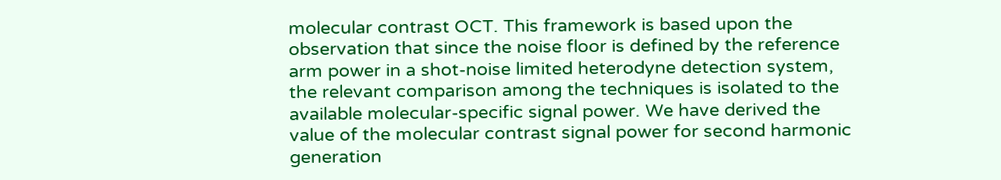molecular contrast OCT. This framework is based upon the observation that since the noise floor is defined by the reference arm power in a shot-noise limited heterodyne detection system, the relevant comparison among the techniques is isolated to the available molecular-specific signal power. We have derived the value of the molecular contrast signal power for second harmonic generation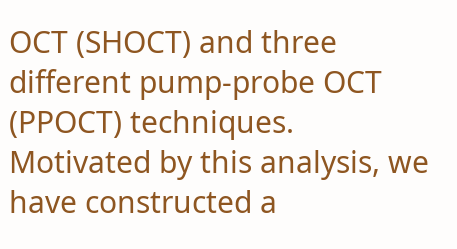OCT (SHOCT) and three different pump-probe OCT (PPOCT) techniques. Motivated by this analysis, we have constructed a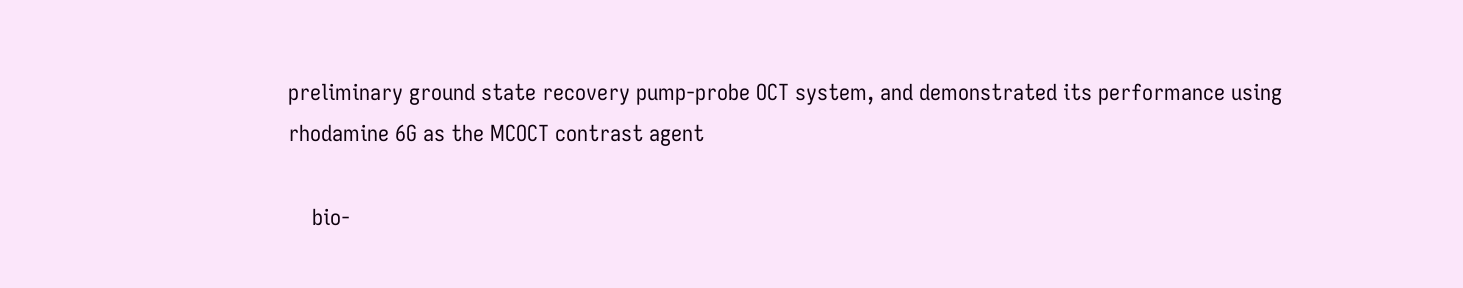preliminary ground state recovery pump-probe OCT system, and demonstrated its performance using rhodamine 6G as the MCOCT contrast agent

    bio-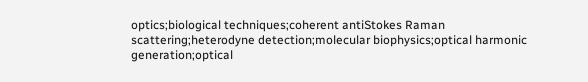optics;biological techniques;coherent antiStokes Raman scattering;heterodyne detection;molecular biophysics;optical harmonic generation;optical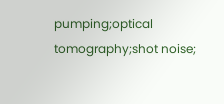pumping;optical tomography;shot noise;